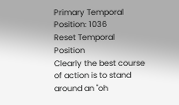Primary Temporal Position: 1036
Reset Temporal Position
Clearly the best course of action is to stand around an "oh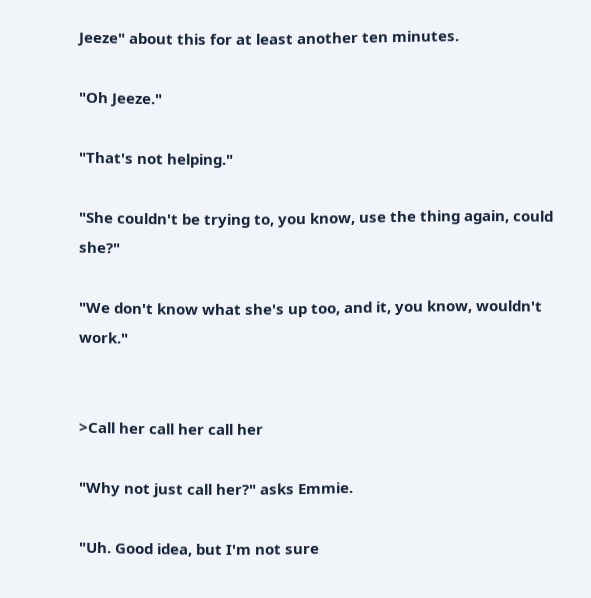Jeeze" about this for at least another ten minutes.

"Oh Jeeze."

"That's not helping."

"She couldn't be trying to, you know, use the thing again, could she?"

"We don't know what she's up too, and it, you know, wouldn't work."


>Call her call her call her

"Why not just call her?" asks Emmie.

"Uh. Good idea, but I'm not sure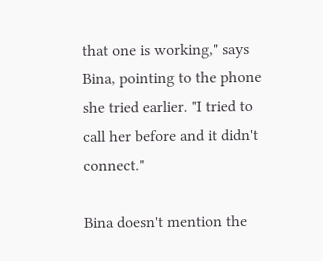that one is working," says Bina, pointing to the phone she tried earlier. "I tried to call her before and it didn't connect."

Bina doesn't mention the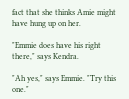fact that she thinks Amie might have hung up on her.

"Emmie does have his right there," says Kendra.

"Ah yes," says Emmie. "Try this one."